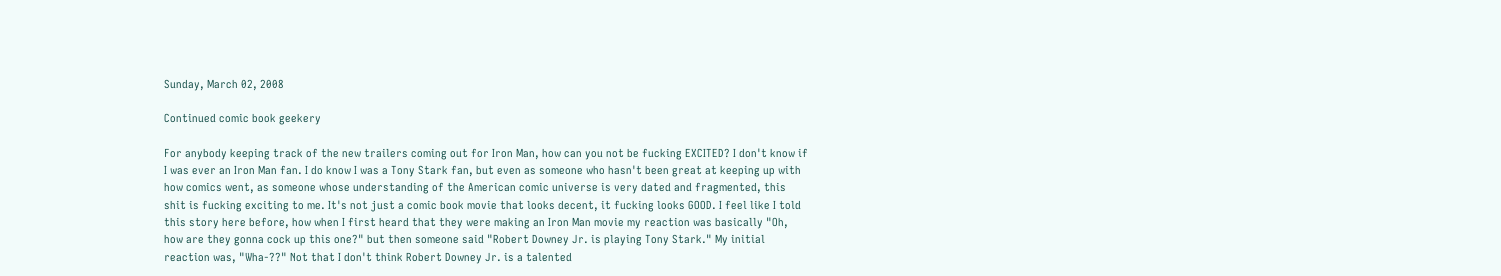Sunday, March 02, 2008

Continued comic book geekery

For anybody keeping track of the new trailers coming out for Iron Man, how can you not be fucking EXCITED? I don't know if I was ever an Iron Man fan. I do know I was a Tony Stark fan, but even as someone who hasn't been great at keeping up with how comics went, as someone whose understanding of the American comic universe is very dated and fragmented, this shit is fucking exciting to me. It's not just a comic book movie that looks decent, it fucking looks GOOD. I feel like I told this story here before, how when I first heard that they were making an Iron Man movie my reaction was basically "Oh, how are they gonna cock up this one?" but then someone said "Robert Downey Jr. is playing Tony Stark." My initial reaction was, "Wha-??" Not that I don't think Robert Downey Jr. is a talented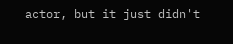actor, but it just didn't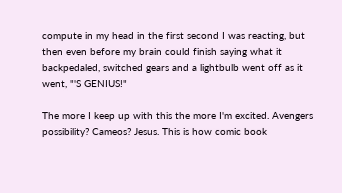compute in my head in the first second I was reacting, but then even before my brain could finish saying what it backpedaled, switched gears and a lightbulb went off as it went, "'S GENIUS!"

The more I keep up with this the more I'm excited. Avengers possibility? Cameos? Jesus. This is how comic book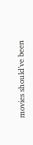movies should've been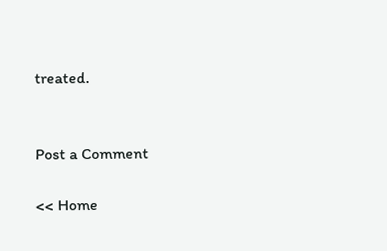treated.


Post a Comment

<< Home